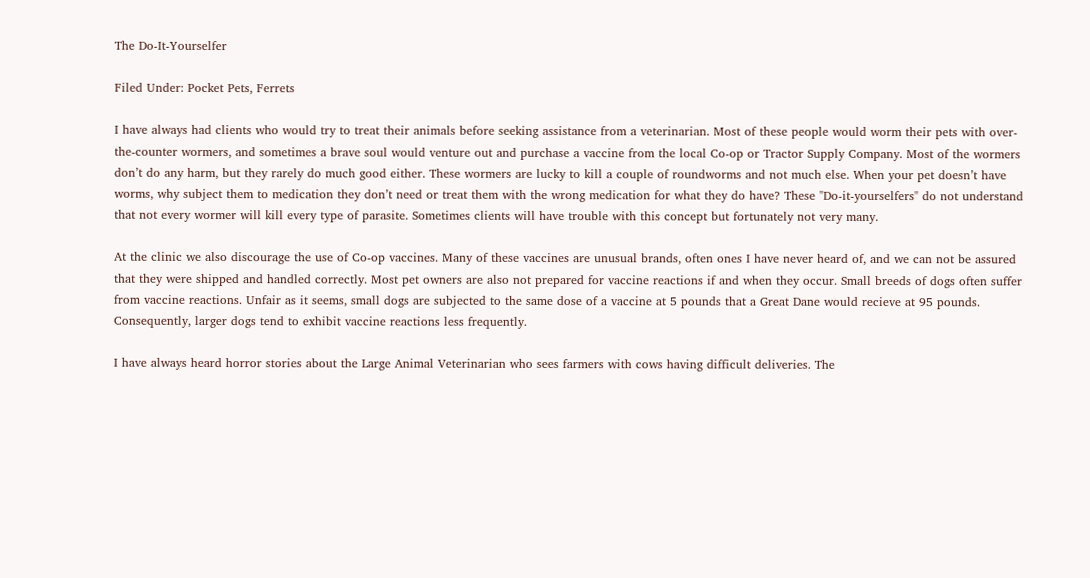The Do-It-Yourselfer

Filed Under: Pocket Pets, Ferrets

I have always had clients who would try to treat their animals before seeking assistance from a veterinarian. Most of these people would worm their pets with over-the-counter wormers, and sometimes a brave soul would venture out and purchase a vaccine from the local Co-op or Tractor Supply Company. Most of the wormers don’t do any harm, but they rarely do much good either. These wormers are lucky to kill a couple of roundworms and not much else. When your pet doesn’t have worms, why subject them to medication they don’t need or treat them with the wrong medication for what they do have? These "Do-it-yourselfers" do not understand that not every wormer will kill every type of parasite. Sometimes clients will have trouble with this concept but fortunately not very many.

At the clinic we also discourage the use of Co-op vaccines. Many of these vaccines are unusual brands, often ones I have never heard of, and we can not be assured that they were shipped and handled correctly. Most pet owners are also not prepared for vaccine reactions if and when they occur. Small breeds of dogs often suffer from vaccine reactions. Unfair as it seems, small dogs are subjected to the same dose of a vaccine at 5 pounds that a Great Dane would recieve at 95 pounds. Consequently, larger dogs tend to exhibit vaccine reactions less frequently.

I have always heard horror stories about the Large Animal Veterinarian who sees farmers with cows having difficult deliveries. The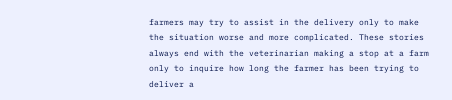farmers may try to assist in the delivery only to make the situation worse and more complicated. These stories always end with the veterinarian making a stop at a farm only to inquire how long the farmer has been trying to deliver a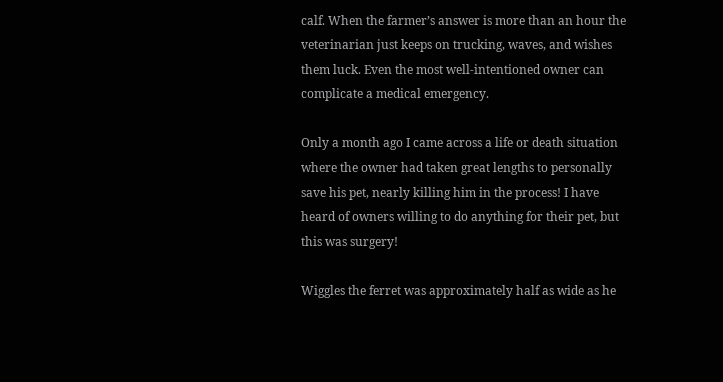calf. When the farmer’s answer is more than an hour the veterinarian just keeps on trucking, waves, and wishes them luck. Even the most well-intentioned owner can complicate a medical emergency.

Only a month ago I came across a life or death situation where the owner had taken great lengths to personally save his pet, nearly killing him in the process! I have heard of owners willing to do anything for their pet, but this was surgery!

Wiggles the ferret was approximately half as wide as he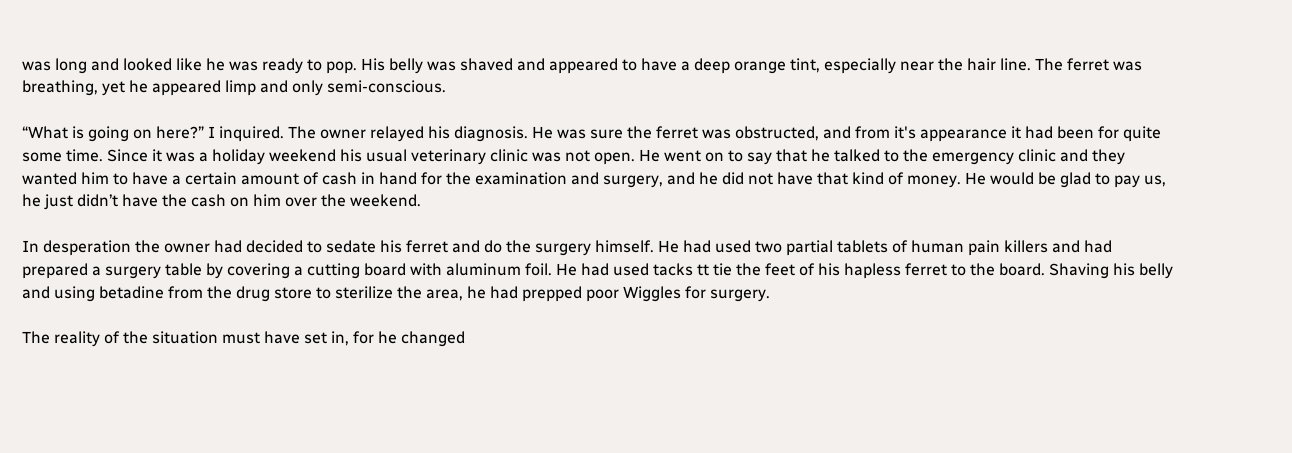was long and looked like he was ready to pop. His belly was shaved and appeared to have a deep orange tint, especially near the hair line. The ferret was breathing, yet he appeared limp and only semi-conscious.

“What is going on here?” I inquired. The owner relayed his diagnosis. He was sure the ferret was obstructed, and from it's appearance it had been for quite some time. Since it was a holiday weekend his usual veterinary clinic was not open. He went on to say that he talked to the emergency clinic and they wanted him to have a certain amount of cash in hand for the examination and surgery, and he did not have that kind of money. He would be glad to pay us, he just didn’t have the cash on him over the weekend.

In desperation the owner had decided to sedate his ferret and do the surgery himself. He had used two partial tablets of human pain killers and had prepared a surgery table by covering a cutting board with aluminum foil. He had used tacks tt tie the feet of his hapless ferret to the board. Shaving his belly and using betadine from the drug store to sterilize the area, he had prepped poor Wiggles for surgery.

The reality of the situation must have set in, for he changed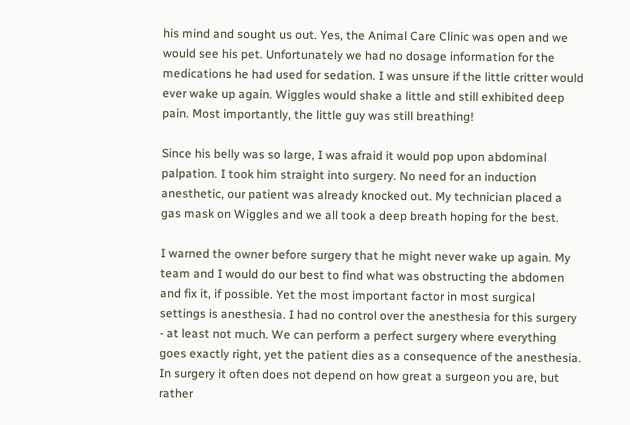his mind and sought us out. Yes, the Animal Care Clinic was open and we would see his pet. Unfortunately we had no dosage information for the medications he had used for sedation. I was unsure if the little critter would ever wake up again. Wiggles would shake a little and still exhibited deep pain. Most importantly, the little guy was still breathing!

Since his belly was so large, I was afraid it would pop upon abdominal palpation. I took him straight into surgery. No need for an induction anesthetic, our patient was already knocked out. My technician placed a gas mask on Wiggles and we all took a deep breath hoping for the best.

I warned the owner before surgery that he might never wake up again. My team and I would do our best to find what was obstructing the abdomen and fix it, if possible. Yet the most important factor in most surgical settings is anesthesia. I had no control over the anesthesia for this surgery - at least not much. We can perform a perfect surgery where everything goes exactly right, yet the patient dies as a consequence of the anesthesia. In surgery it often does not depend on how great a surgeon you are, but rather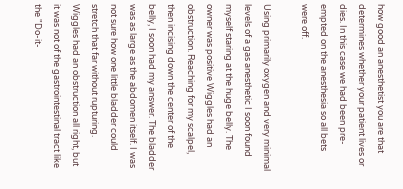how good an anesthetist you are that determines whether your patient lives or dies. In this case we had been pre-empted on the anesthesia so all bets were off.

Using primarily oxygen and very minimal levels of a gas anesthetic I soon found myself staring at the huge belly. The owner was positive Wiggles had an obstruction. Reaching for my scalpel, then incising down the center of the belly, I soon had my answer. The bladder was as large as the abdomen itself. I was not sure how one little bladder could stretch that far without rupturing. Wiggles had an obstruction all right, but it was not of the gastrointestinal tract like the "Do-it-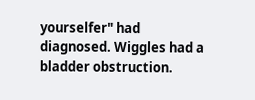yourselfer" had diagnosed. Wiggles had a bladder obstruction.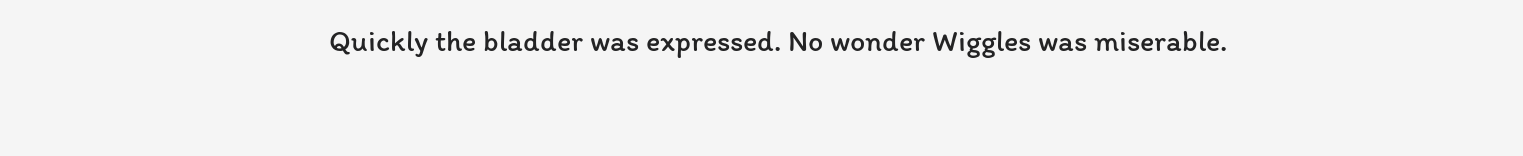Quickly the bladder was expressed. No wonder Wiggles was miserable.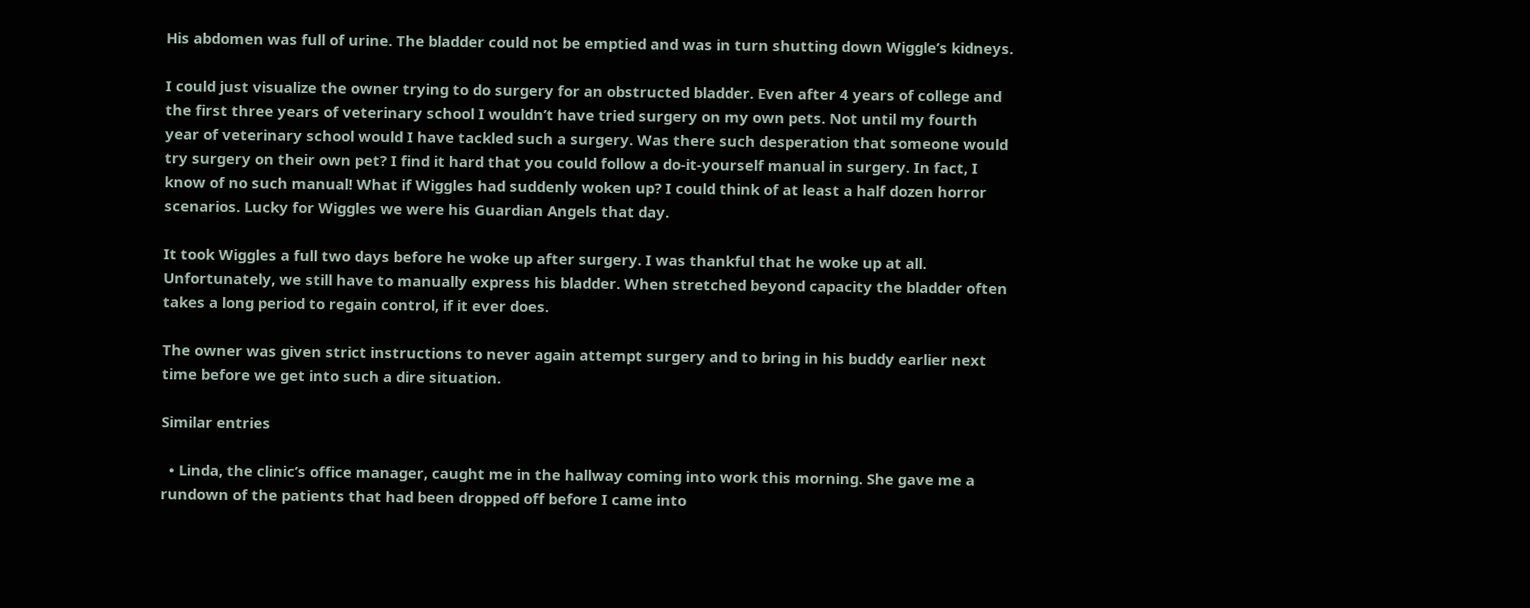His abdomen was full of urine. The bladder could not be emptied and was in turn shutting down Wiggle’s kidneys.

I could just visualize the owner trying to do surgery for an obstructed bladder. Even after 4 years of college and the first three years of veterinary school I wouldn’t have tried surgery on my own pets. Not until my fourth year of veterinary school would I have tackled such a surgery. Was there such desperation that someone would try surgery on their own pet? I find it hard that you could follow a do-it-yourself manual in surgery. In fact, I know of no such manual! What if Wiggles had suddenly woken up? I could think of at least a half dozen horror scenarios. Lucky for Wiggles we were his Guardian Angels that day.

It took Wiggles a full two days before he woke up after surgery. I was thankful that he woke up at all. Unfortunately, we still have to manually express his bladder. When stretched beyond capacity the bladder often takes a long period to regain control, if it ever does.

The owner was given strict instructions to never again attempt surgery and to bring in his buddy earlier next time before we get into such a dire situation.

Similar entries

  • Linda, the clinic’s office manager, caught me in the hallway coming into work this morning. She gave me a rundown of the patients that had been dropped off before I came into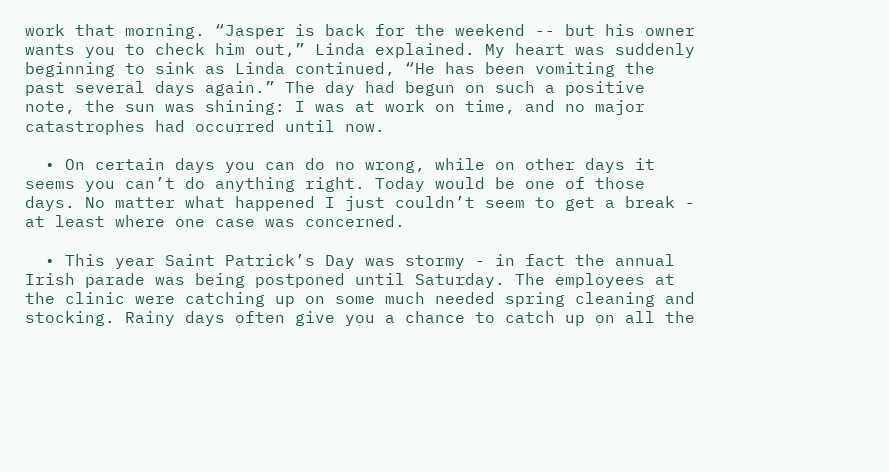work that morning. “Jasper is back for the weekend -- but his owner wants you to check him out,” Linda explained. My heart was suddenly beginning to sink as Linda continued, “He has been vomiting the past several days again.” The day had begun on such a positive note, the sun was shining: I was at work on time, and no major catastrophes had occurred until now.

  • On certain days you can do no wrong, while on other days it seems you can’t do anything right. Today would be one of those days. No matter what happened I just couldn’t seem to get a break - at least where one case was concerned.

  • This year Saint Patrick’s Day was stormy - in fact the annual Irish parade was being postponed until Saturday. The employees at the clinic were catching up on some much needed spring cleaning and stocking. Rainy days often give you a chance to catch up on all the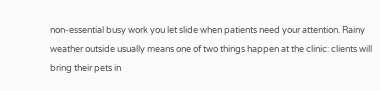non-essential busy work you let slide when patients need your attention. Rainy weather outside usually means one of two things happen at the clinic: clients will bring their pets in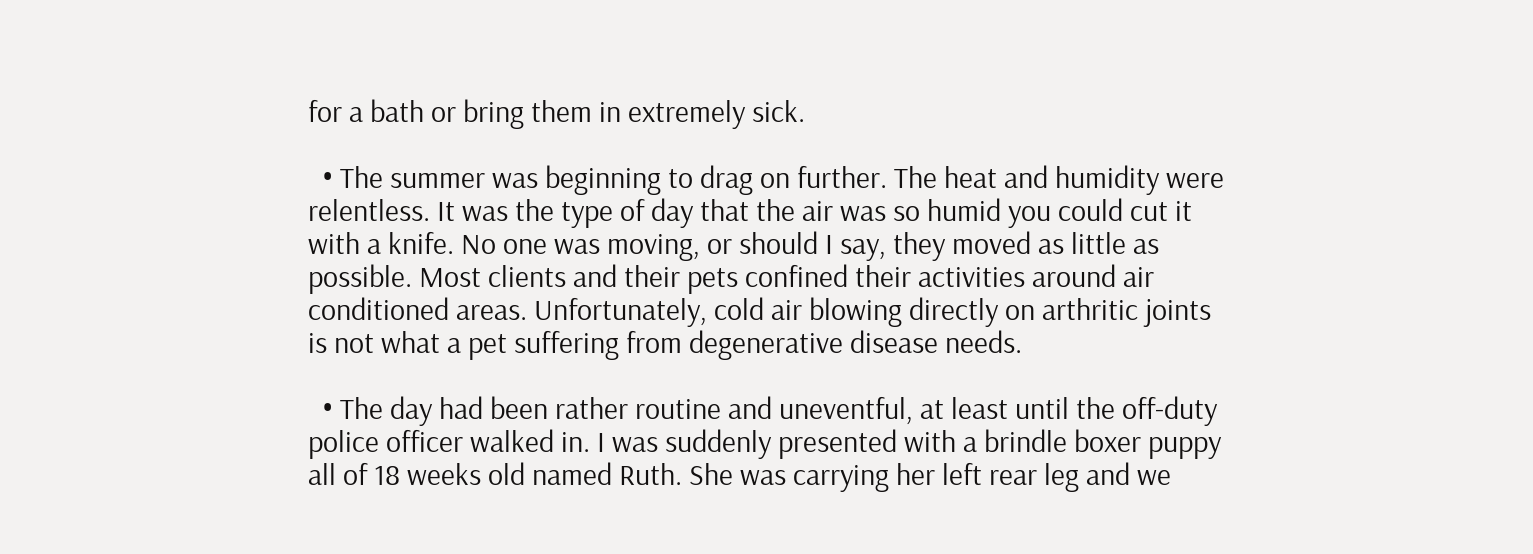for a bath or bring them in extremely sick.

  • The summer was beginning to drag on further. The heat and humidity were relentless. It was the type of day that the air was so humid you could cut it with a knife. No one was moving, or should I say, they moved as little as possible. Most clients and their pets confined their activities around air conditioned areas. Unfortunately, cold air blowing directly on arthritic joints is not what a pet suffering from degenerative disease needs.

  • The day had been rather routine and uneventful, at least until the off-duty police officer walked in. I was suddenly presented with a brindle boxer puppy all of 18 weeks old named Ruth. She was carrying her left rear leg and we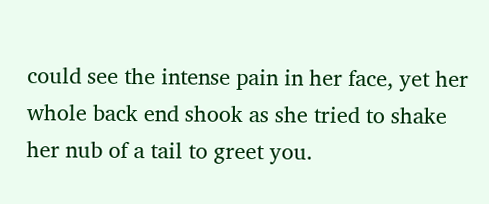could see the intense pain in her face, yet her whole back end shook as she tried to shake her nub of a tail to greet you.